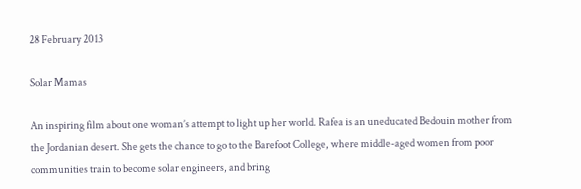28 February 2013

Solar Mamas

An inspiring film about one woman’s attempt to light up her world. Rafea is an uneducated Bedouin mother from the Jordanian desert. She gets the chance to go to the Barefoot College, where middle-aged women from poor communities train to become solar engineers, and bring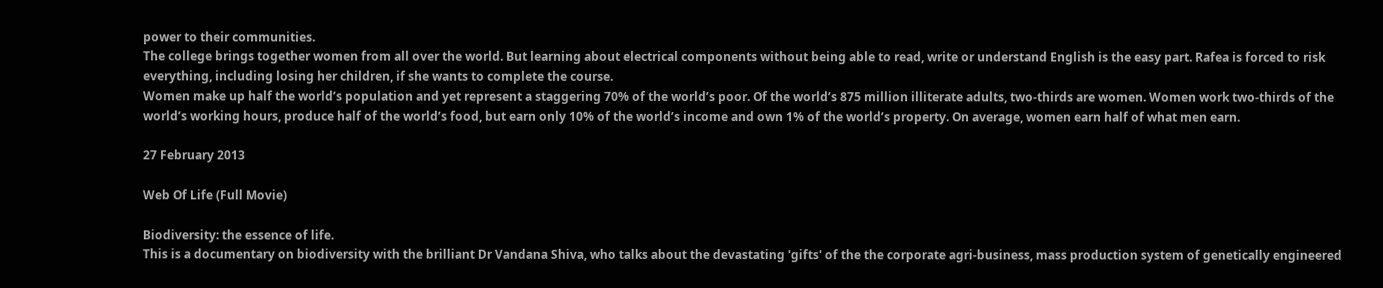power to their communities.
The college brings together women from all over the world. But learning about electrical components without being able to read, write or understand English is the easy part. Rafea is forced to risk everything, including losing her children, if she wants to complete the course.
Women make up half the world’s population and yet represent a staggering 70% of the world’s poor. Of the world’s 875 million illiterate adults, two-thirds are women. Women work two-thirds of the world’s working hours, produce half of the world’s food, but earn only 10% of the world’s income and own 1% of the world’s property. On average, women earn half of what men earn.

27 February 2013

Web Of Life (Full Movie)

Biodiversity: the essence of life.
This is a documentary on biodiversity with the brilliant Dr Vandana Shiva, who talks about the devastating 'gifts' of the the corporate agri-business, mass production system of genetically engineered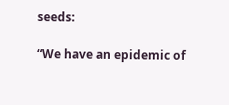seeds:

“We have an epidemic of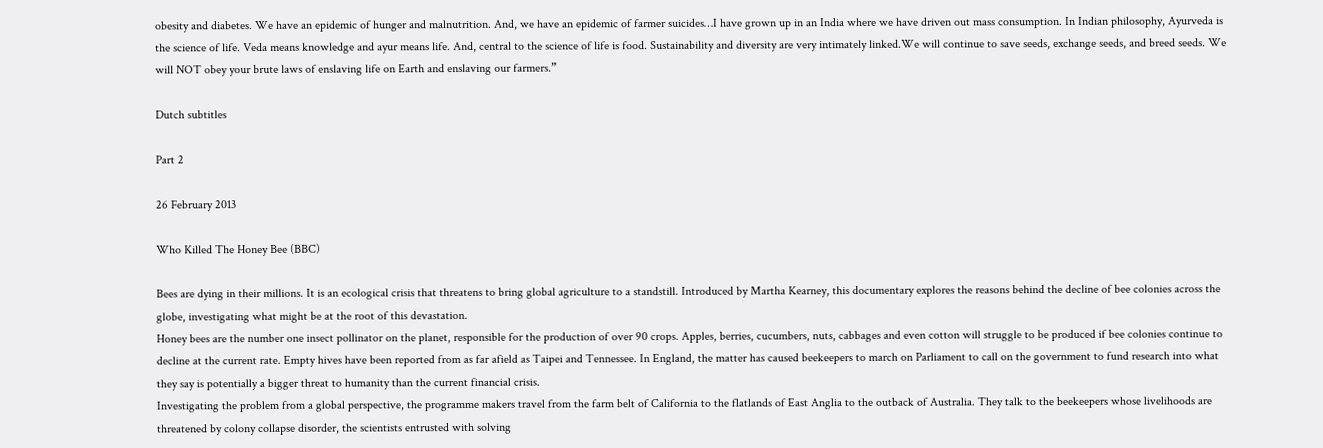obesity and diabetes. We have an epidemic of hunger and malnutrition. And, we have an epidemic of farmer suicides…I have grown up in an India where we have driven out mass consumption. In Indian philosophy, Ayurveda is the science of life. Veda means knowledge and ayur means life. And, central to the science of life is food. Sustainability and diversity are very intimately linked.We will continue to save seeds, exchange seeds, and breed seeds. We will NOT obey your brute laws of enslaving life on Earth and enslaving our farmers.”

Dutch subtitles

Part 2

26 February 2013

Who Killed The Honey Bee (BBC)

Bees are dying in their millions. It is an ecological crisis that threatens to bring global agriculture to a standstill. Introduced by Martha Kearney, this documentary explores the reasons behind the decline of bee colonies across the globe, investigating what might be at the root of this devastation.
Honey bees are the number one insect pollinator on the planet, responsible for the production of over 90 crops. Apples, berries, cucumbers, nuts, cabbages and even cotton will struggle to be produced if bee colonies continue to decline at the current rate. Empty hives have been reported from as far afield as Taipei and Tennessee. In England, the matter has caused beekeepers to march on Parliament to call on the government to fund research into what they say is potentially a bigger threat to humanity than the current financial crisis.
Investigating the problem from a global perspective, the programme makers travel from the farm belt of California to the flatlands of East Anglia to the outback of Australia. They talk to the beekeepers whose livelihoods are threatened by colony collapse disorder, the scientists entrusted with solving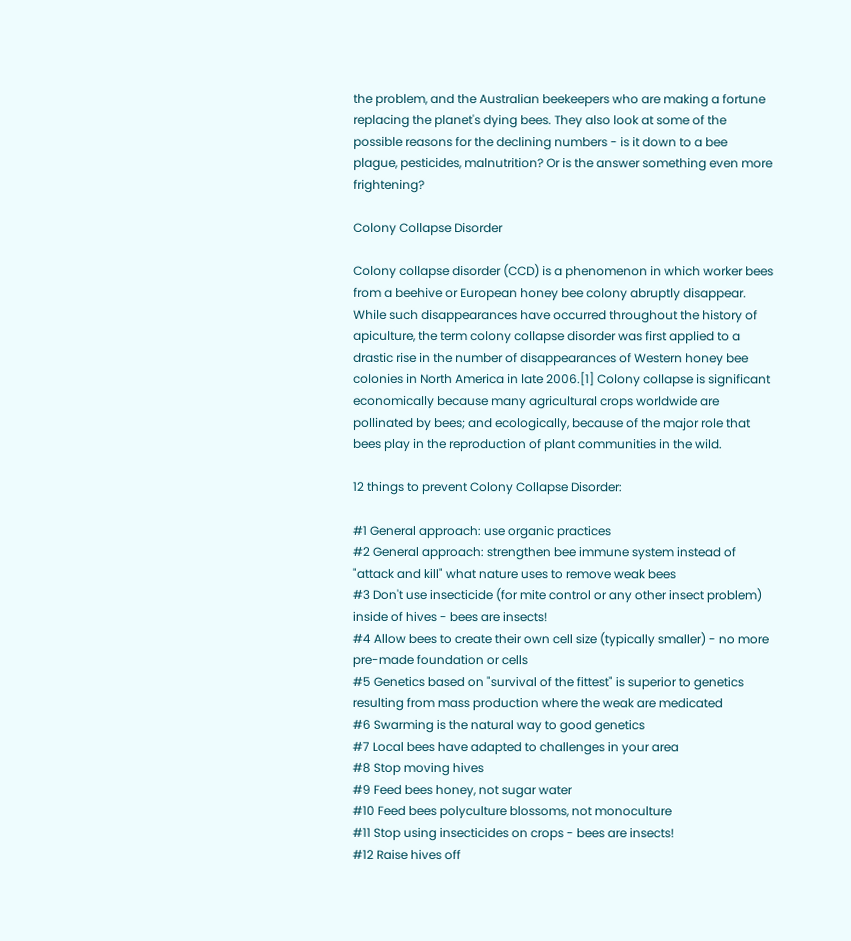the problem, and the Australian beekeepers who are making a fortune replacing the planet's dying bees. They also look at some of the possible reasons for the declining numbers - is it down to a bee plague, pesticides, malnutrition? Or is the answer something even more frightening?

Colony Collapse Disorder

Colony collapse disorder (CCD) is a phenomenon in which worker bees from a beehive or European honey bee colony abruptly disappear. While such disappearances have occurred throughout the history of apiculture, the term colony collapse disorder was first applied to a drastic rise in the number of disappearances of Western honey bee colonies in North America in late 2006.[1] Colony collapse is significant economically because many agricultural crops worldwide are pollinated by bees; and ecologically, because of the major role that bees play in the reproduction of plant communities in the wild.

12 things to prevent Colony Collapse Disorder:

#1 General approach: use organic practices
#2 General approach: strengthen bee immune system instead of "attack and kill" what nature uses to remove weak bees
#3 Don't use insecticide (for mite control or any other insect problem) inside of hives - bees are insects!
#4 Allow bees to create their own cell size (typically smaller) - no more pre-made foundation or cells
#5 Genetics based on "survival of the fittest" is superior to genetics resulting from mass production where the weak are medicated
#6 Swarming is the natural way to good genetics
#7 Local bees have adapted to challenges in your area
#8 Stop moving hives
#9 Feed bees honey, not sugar water
#10 Feed bees polyculture blossoms, not monoculture
#11 Stop using insecticides on crops - bees are insects!
#12 Raise hives off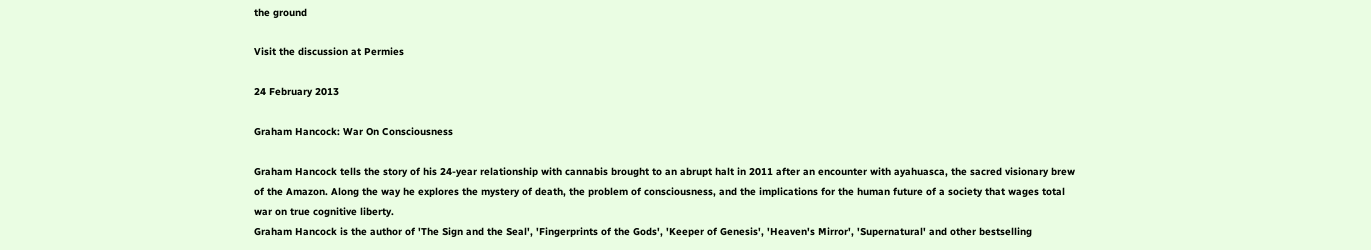the ground

Visit the discussion at Permies

24 February 2013

Graham Hancock: War On Consciousness

Graham Hancock tells the story of his 24-year relationship with cannabis brought to an abrupt halt in 2011 after an encounter with ayahuasca, the sacred visionary brew of the Amazon. Along the way he explores the mystery of death, the problem of consciousness, and the implications for the human future of a society that wages total war on true cognitive liberty.
Graham Hancock is the author of 'The Sign and the Seal', 'Fingerprints of the Gods', 'Keeper of Genesis', 'Heaven's Mirror', 'Supernatural' and other bestselling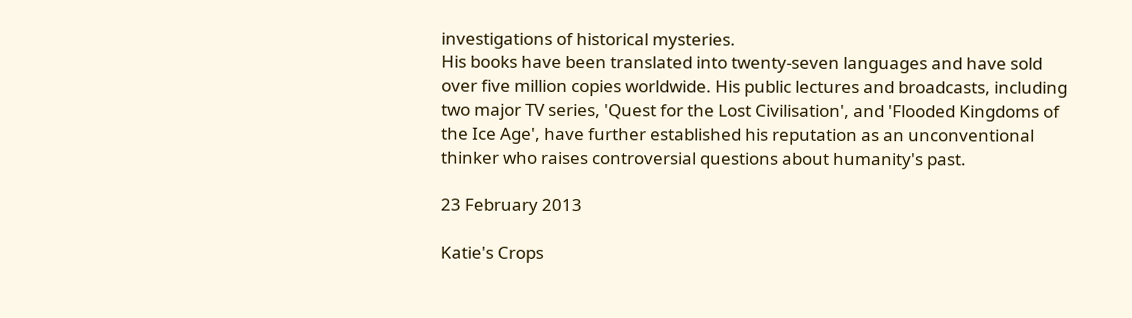investigations of historical mysteries.
His books have been translated into twenty-seven languages and have sold over five million copies worldwide. His public lectures and broadcasts, including two major TV series, 'Quest for the Lost Civilisation', and 'Flooded Kingdoms of the Ice Age', have further established his reputation as an unconventional thinker who raises controversial questions about humanity's past.

23 February 2013

Katie's Crops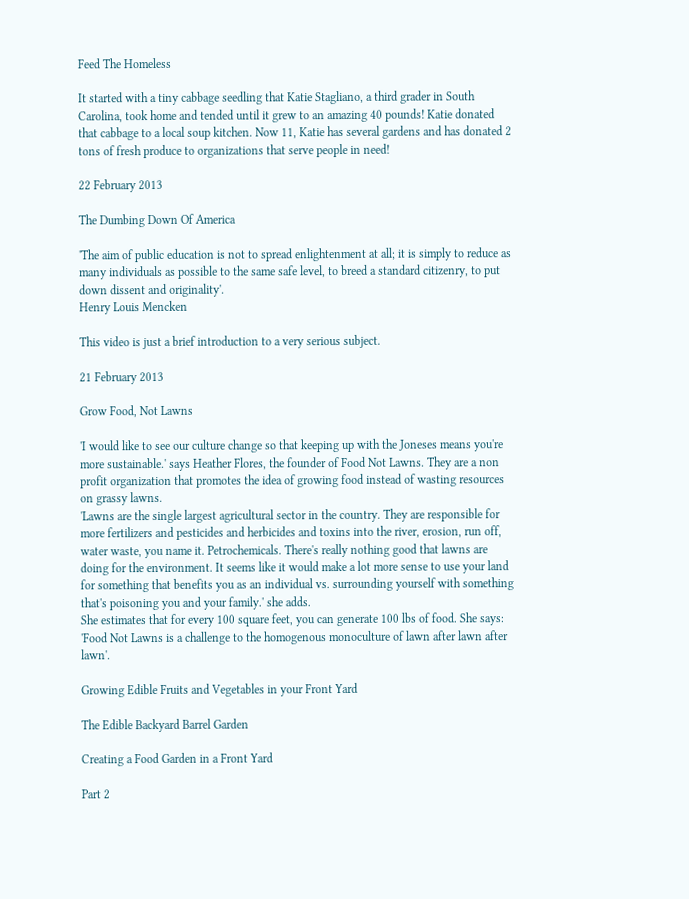Feed The Homeless

It started with a tiny cabbage seedling that Katie Stagliano, a third grader in South Carolina, took home and tended until it grew to an amazing 40 pounds! Katie donated that cabbage to a local soup kitchen. Now 11, Katie has several gardens and has donated 2 tons of fresh produce to organizations that serve people in need!

22 February 2013

The Dumbing Down Of America

'The aim of public education is not to spread enlightenment at all; it is simply to reduce as many individuals as possible to the same safe level, to breed a standard citizenry, to put down dissent and originality'.
Henry Louis Mencken

This video is just a brief introduction to a very serious subject.

21 February 2013

Grow Food, Not Lawns

'I would like to see our culture change so that keeping up with the Joneses means you're more sustainable.' says Heather Flores, the founder of Food Not Lawns. They are a non profit organization that promotes the idea of growing food instead of wasting resources on grassy lawns.
'Lawns are the single largest agricultural sector in the country. They are responsible for more fertilizers and pesticides and herbicides and toxins into the river, erosion, run off, water waste, you name it. Petrochemicals. There's really nothing good that lawns are doing for the environment. It seems like it would make a lot more sense to use your land for something that benefits you as an individual vs. surrounding yourself with something that's poisoning you and your family.' she adds.
She estimates that for every 100 square feet, you can generate 100 lbs of food. She says: 'Food Not Lawns is a challenge to the homogenous monoculture of lawn after lawn after lawn'.

Growing Edible Fruits and Vegetables in your Front Yard

The Edible Backyard Barrel Garden

Creating a Food Garden in a Front Yard

Part 2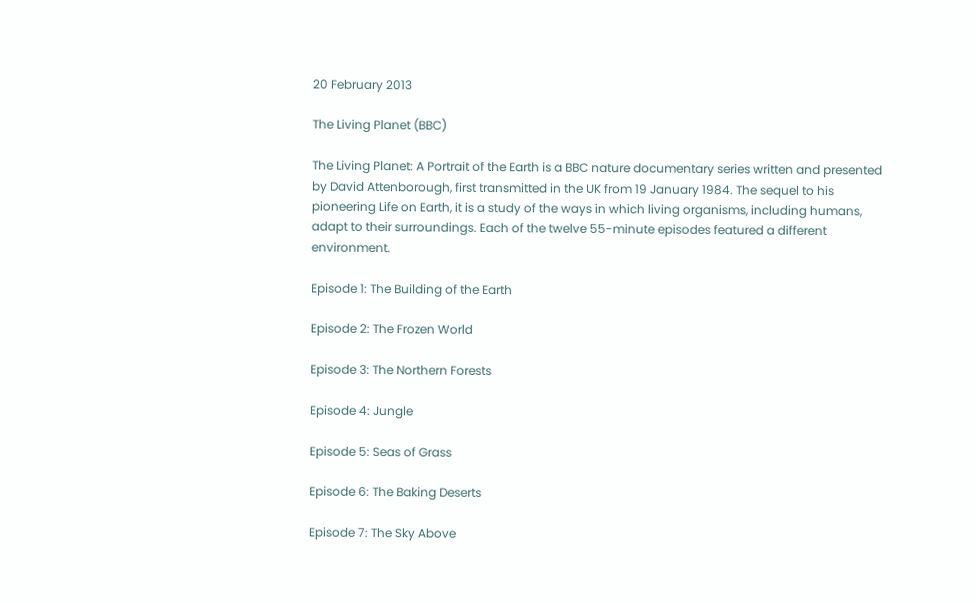20 February 2013

The Living Planet (BBC)

The Living Planet: A Portrait of the Earth is a BBC nature documentary series written and presented by David Attenborough, first transmitted in the UK from 19 January 1984. The sequel to his pioneering Life on Earth, it is a study of the ways in which living organisms, including humans, adapt to their surroundings. Each of the twelve 55-minute episodes featured a different environment.

Episode 1: The Building of the Earth

Episode 2: The Frozen World

Episode 3: The Northern Forests

Episode 4: Jungle

Episode 5: Seas of Grass

Episode 6: The Baking Deserts

Episode 7: The Sky Above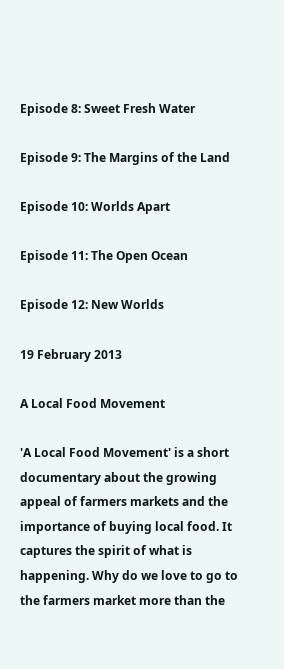Episode 8: Sweet Fresh Water

Episode 9: The Margins of the Land

Episode 10: Worlds Apart

Episode 11: The Open Ocean

Episode 12: New Worlds

19 February 2013

A Local Food Movement

'A Local Food Movement' is a short documentary about the growing appeal of farmers markets and the importance of buying local food. It captures the spirit of what is happening. Why do we love to go to the farmers market more than the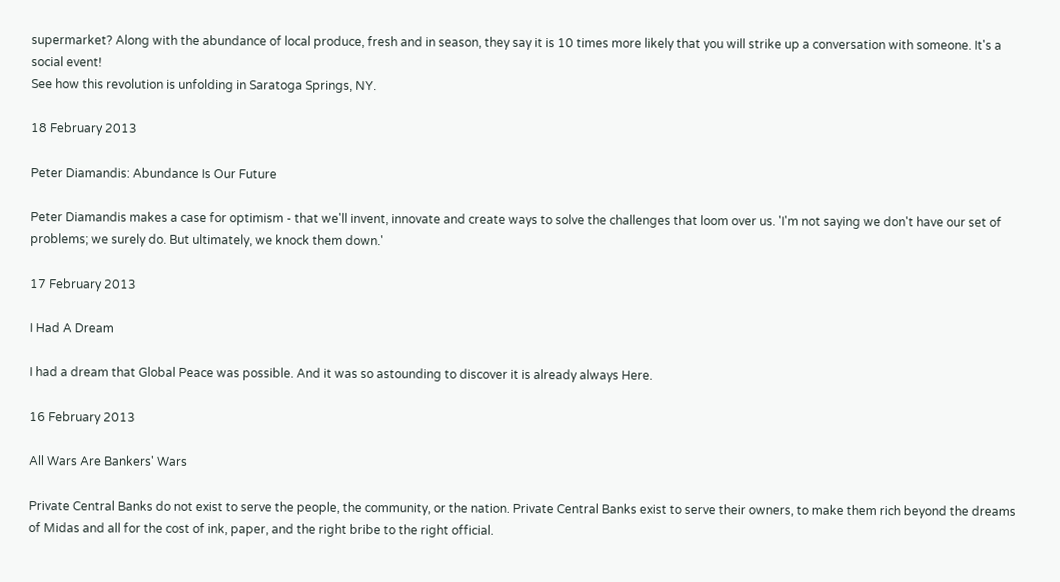supermarket? Along with the abundance of local produce, fresh and in season, they say it is 10 times more likely that you will strike up a conversation with someone. It's a social event!
See how this revolution is unfolding in Saratoga Springs, NY.

18 February 2013

Peter Diamandis: Abundance Is Our Future

Peter Diamandis makes a case for optimism - that we'll invent, innovate and create ways to solve the challenges that loom over us. 'I'm not saying we don't have our set of problems; we surely do. But ultimately, we knock them down.'

17 February 2013

I Had A Dream

I had a dream that Global Peace was possible. And it was so astounding to discover it is already always Here.

16 February 2013

All Wars Are Bankers' Wars

Private Central Banks do not exist to serve the people, the community, or the nation. Private Central Banks exist to serve their owners, to make them rich beyond the dreams of Midas and all for the cost of ink, paper, and the right bribe to the right official.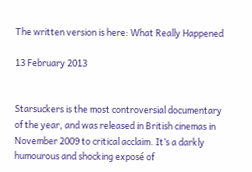The written version is here: What Really Happened

13 February 2013


Starsuckers is the most controversial documentary of the year, and was released in British cinemas in November 2009 to critical acclaim. It’s a darkly humourous and shocking exposé of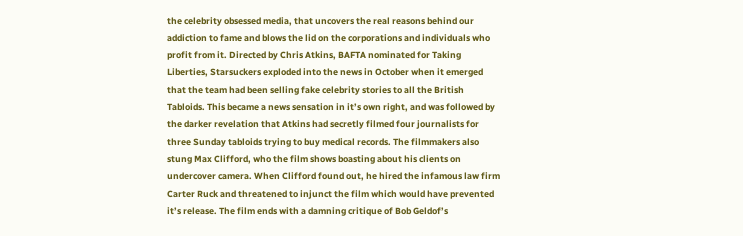the celebrity obsessed media, that uncovers the real reasons behind our addiction to fame and blows the lid on the corporations and individuals who profit from it. Directed by Chris Atkins, BAFTA nominated for Taking Liberties, Starsuckers exploded into the news in October when it emerged that the team had been selling fake celebrity stories to all the British Tabloids. This became a news sensation in it’s own right, and was followed by the darker revelation that Atkins had secretly filmed four journalists for three Sunday tabloids trying to buy medical records. The filmmakers also stung Max Clifford, who the film shows boasting about his clients on undercover camera. When Clifford found out, he hired the infamous law firm Carter Ruck and threatened to injunct the film which would have prevented it’s release. The film ends with a damning critique of Bob Geldof’s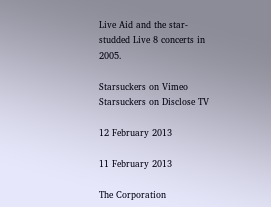Live Aid and the star-studded Live 8 concerts in 2005.

Starsuckers on Vimeo
Starsuckers on Disclose TV

12 February 2013

11 February 2013

The Corporation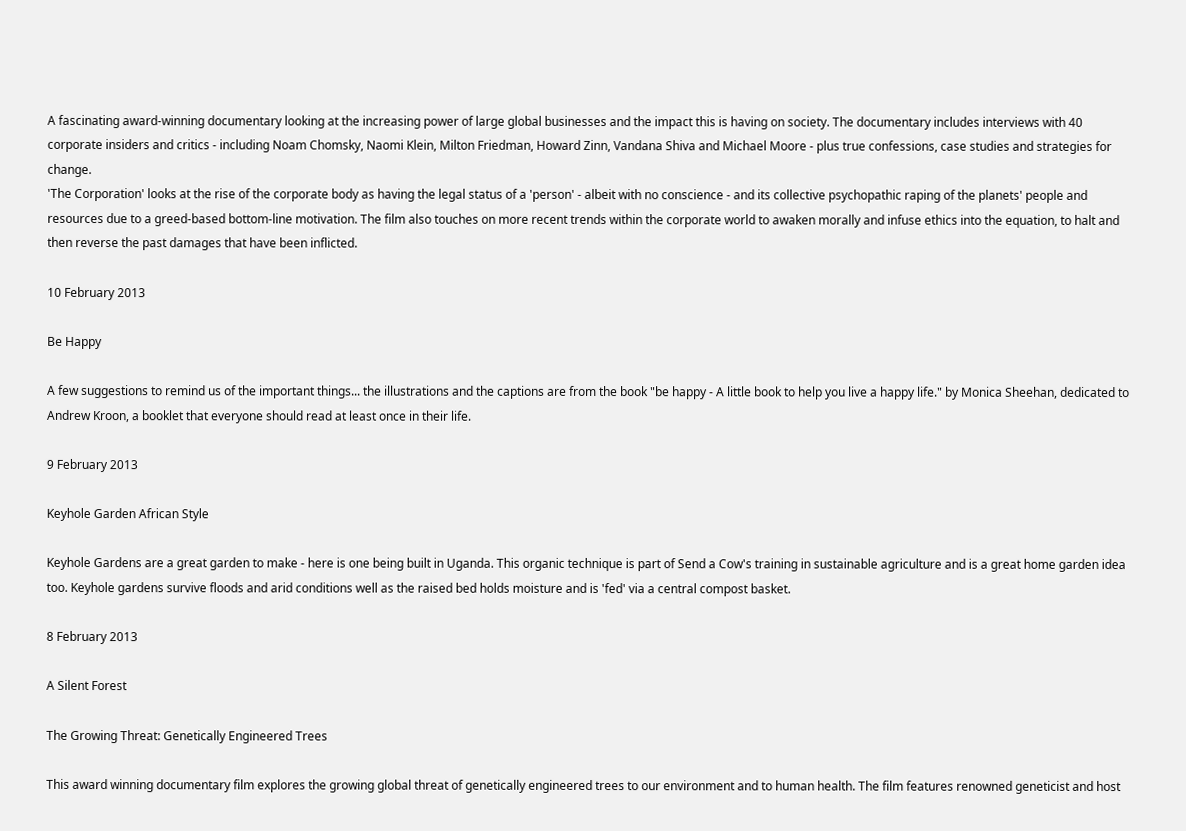A fascinating award-winning documentary looking at the increasing power of large global businesses and the impact this is having on society. The documentary includes interviews with 40 corporate insiders and critics - including Noam Chomsky, Naomi Klein, Milton Friedman, Howard Zinn, Vandana Shiva and Michael Moore - plus true confessions, case studies and strategies for change.
'The Corporation' looks at the rise of the corporate body as having the legal status of a 'person' - albeit with no conscience - and its collective psychopathic raping of the planets' people and resources due to a greed-based bottom-line motivation. The film also touches on more recent trends within the corporate world to awaken morally and infuse ethics into the equation, to halt and then reverse the past damages that have been inflicted.

10 February 2013

Be Happy

A few suggestions to remind us of the important things... the illustrations and the captions are from the book "be happy - A little book to help you live a happy life." by Monica Sheehan, dedicated to Andrew Kroon, a booklet that everyone should read at least once in their life.

9 February 2013

Keyhole Garden African Style

Keyhole Gardens are a great garden to make - here is one being built in Uganda. This organic technique is part of Send a Cow's training in sustainable agriculture and is a great home garden idea too. Keyhole gardens survive floods and arid conditions well as the raised bed holds moisture and is 'fed' via a central compost basket.

8 February 2013

A Silent Forest

The Growing Threat: Genetically Engineered Trees

This award winning documentary film explores the growing global threat of genetically engineered trees to our environment and to human health. The film features renowned geneticist and host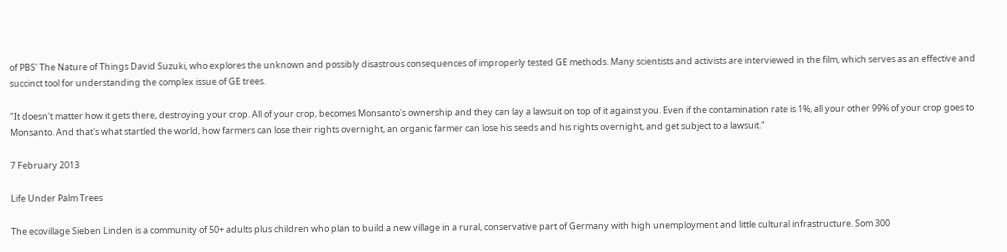of PBS' The Nature of Things David Suzuki, who explores the unknown and possibly disastrous consequences of improperly tested GE methods. Many scientists and activists are interviewed in the film, which serves as an effective and succinct tool for understanding the complex issue of GE trees.

"It doesn't matter how it gets there, destroying your crop. All of your crop, becomes Monsanto's ownership and they can lay a lawsuit on top of it against you. Even if the contamination rate is 1%, all your other 99% of your crop goes to Monsanto. And that's what startled the world, how farmers can lose their rights overnight, an organic farmer can lose his seeds and his rights overnight, and get subject to a lawsuit."

7 February 2013

Life Under Palm Trees

The ecovillage Sieben Linden is a community of 50+ adults plus children who plan to build a new village in a rural, conservative part of Germany with high unemployment and little cultural infrastructure. Som 300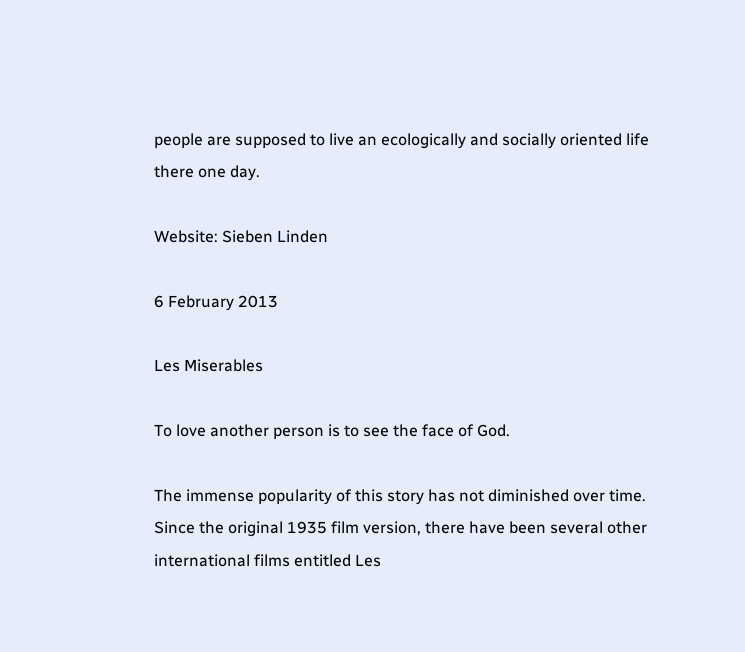people are supposed to live an ecologically and socially oriented life there one day.

Website: Sieben Linden

6 February 2013

Les Miserables

To love another person is to see the face of God.

The immense popularity of this story has not diminished over time. Since the original 1935 film version, there have been several other international films entitled Les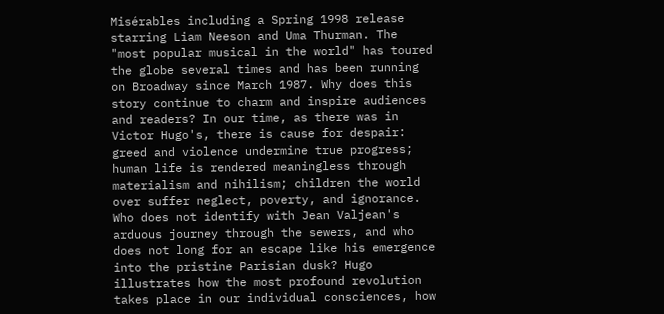Misérables including a Spring 1998 release starring Liam Neeson and Uma Thurman. The "most popular musical in the world" has toured the globe several times and has been running on Broadway since March 1987. Why does this story continue to charm and inspire audiences and readers? In our time, as there was in Victor Hugo's, there is cause for despair: greed and violence undermine true progress; human life is rendered meaningless through materialism and nihilism; children the world over suffer neglect, poverty, and ignorance. Who does not identify with Jean Valjean's arduous journey through the sewers, and who does not long for an escape like his emergence into the pristine Parisian dusk? Hugo illustrates how the most profound revolution takes place in our individual consciences, how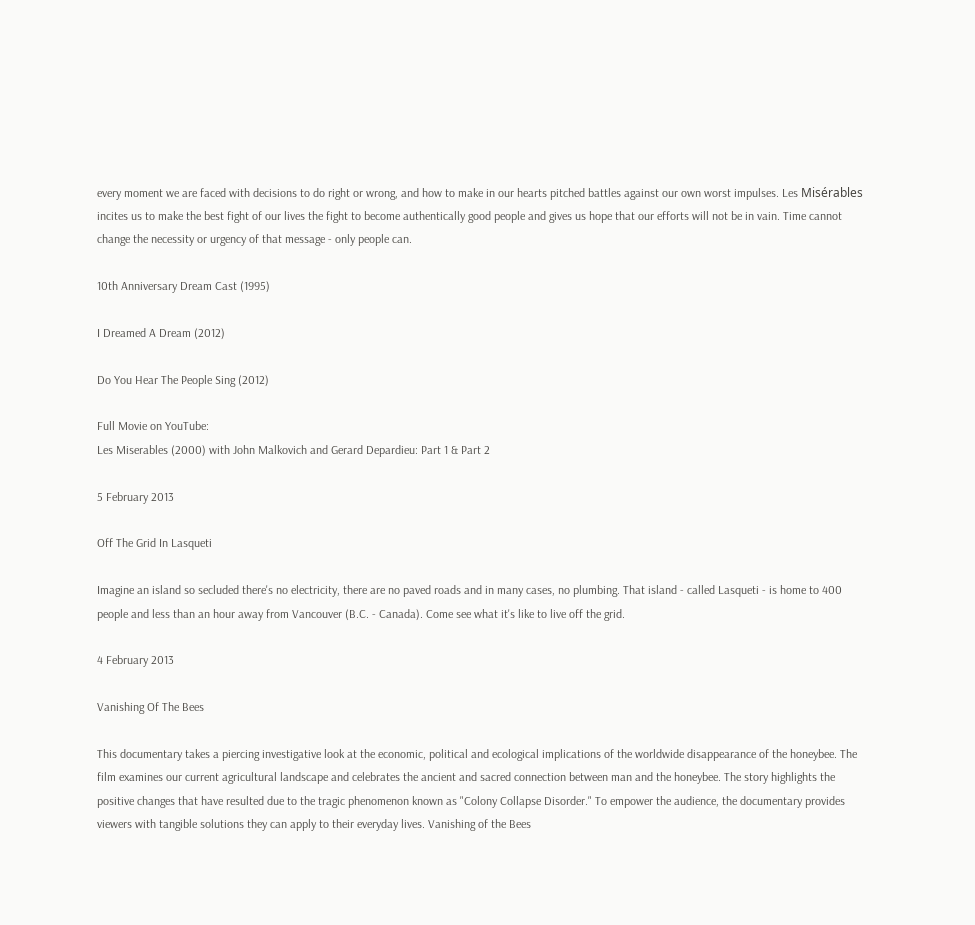every moment we are faced with decisions to do right or wrong, and how to make in our hearts pitched battles against our own worst impulses. Les Misérables incites us to make the best fight of our lives the fight to become authentically good people and gives us hope that our efforts will not be in vain. Time cannot change the necessity or urgency of that message - only people can.

10th Anniversary Dream Cast (1995)

I Dreamed A Dream (2012)

Do You Hear The People Sing (2012)

Full Movie on YouTube:
Les Miserables (2000) with John Malkovich and Gerard Depardieu: Part 1 & Part 2

5 February 2013

Off The Grid In Lasqueti

Imagine an island so secluded there's no electricity, there are no paved roads and in many cases, no plumbing. That island - called Lasqueti - is home to 400 people and less than an hour away from Vancouver (B.C. - Canada). Come see what it's like to live off the grid.

4 February 2013

Vanishing Of The Bees

This documentary takes a piercing investigative look at the economic, political and ecological implications of the worldwide disappearance of the honeybee. The film examines our current agricultural landscape and celebrates the ancient and sacred connection between man and the honeybee. The story highlights the positive changes that have resulted due to the tragic phenomenon known as "Colony Collapse Disorder." To empower the audience, the documentary provides viewers with tangible solutions they can apply to their everyday lives. Vanishing of the Bees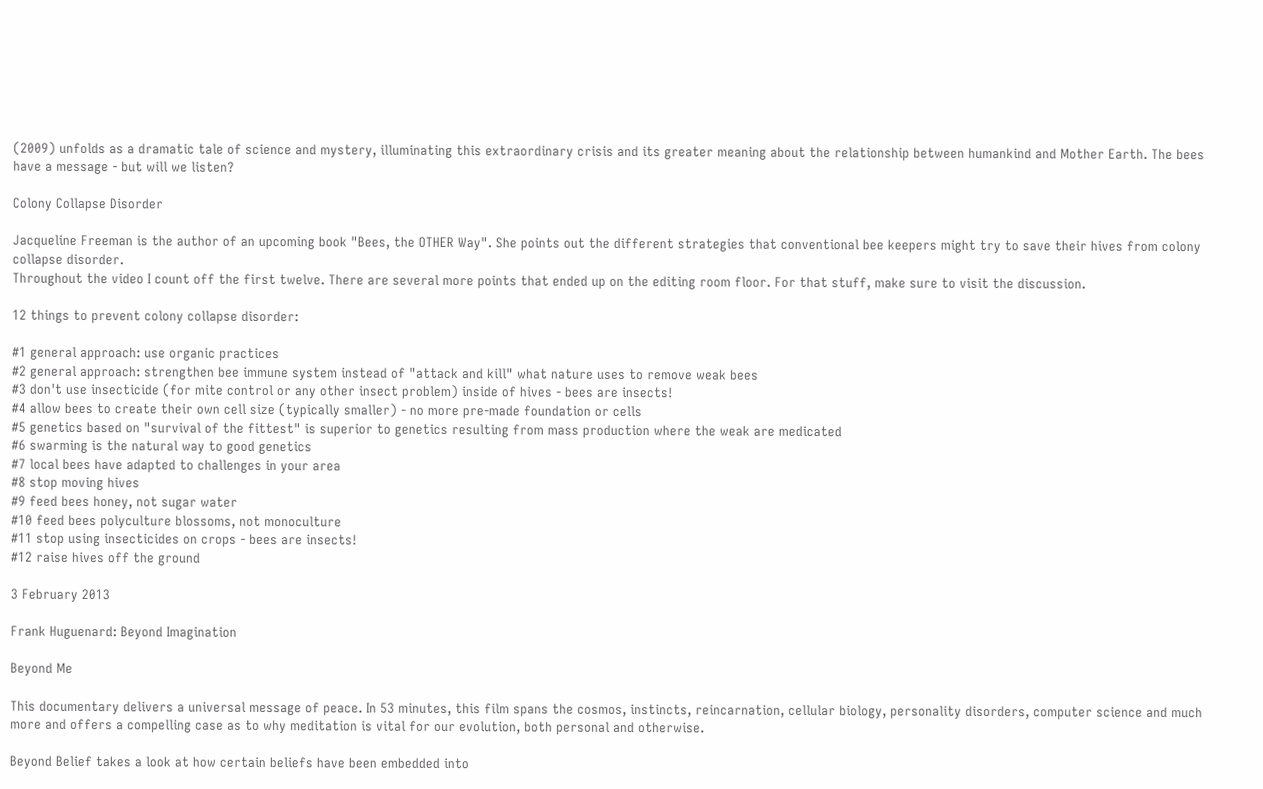(2009) unfolds as a dramatic tale of science and mystery, illuminating this extraordinary crisis and its greater meaning about the relationship between humankind and Mother Earth. The bees have a message - but will we listen?

Colony Collapse Disorder

Jacqueline Freeman is the author of an upcoming book "Bees, the OTHER Way". She points out the different strategies that conventional bee keepers might try to save their hives from colony collapse disorder.
Throughout the video I count off the first twelve. There are several more points that ended up on the editing room floor. For that stuff, make sure to visit the discussion.

12 things to prevent colony collapse disorder:

#1 general approach: use organic practices
#2 general approach: strengthen bee immune system instead of "attack and kill" what nature uses to remove weak bees
#3 don't use insecticide (for mite control or any other insect problem) inside of hives - bees are insects!
#4 allow bees to create their own cell size (typically smaller) - no more pre-made foundation or cells
#5 genetics based on "survival of the fittest" is superior to genetics resulting from mass production where the weak are medicated
#6 swarming is the natural way to good genetics
#7 local bees have adapted to challenges in your area
#8 stop moving hives
#9 feed bees honey, not sugar water
#10 feed bees polyculture blossoms, not monoculture
#11 stop using insecticides on crops - bees are insects!
#12 raise hives off the ground

3 February 2013

Frank Huguenard: Beyond Imagination

Beyond Me

This documentary delivers a universal message of peace. In 53 minutes, this film spans the cosmos, instincts, reincarnation, cellular biology, personality disorders, computer science and much more and offers a compelling case as to why meditation is vital for our evolution, both personal and otherwise.

Beyond Belief takes a look at how certain beliefs have been embedded into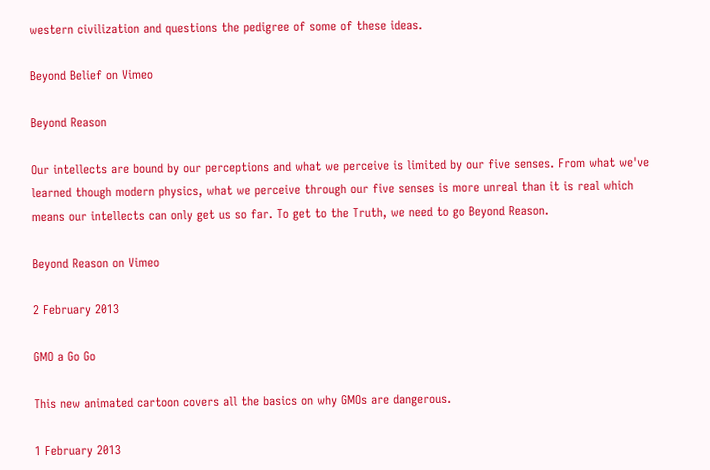western civilization and questions the pedigree of some of these ideas.

Beyond Belief on Vimeo

Beyond Reason

Our intellects are bound by our perceptions and what we perceive is limited by our five senses. From what we've learned though modern physics, what we perceive through our five senses is more unreal than it is real which means our intellects can only get us so far. To get to the Truth, we need to go Beyond Reason.

Beyond Reason on Vimeo

2 February 2013

GMO a Go Go

This new animated cartoon covers all the basics on why GMOs are dangerous.

1 February 2013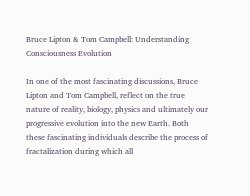Bruce Lipton & Tom Campbell: Understanding Consciousness Evolution

In one of the most fascinating discussions, Bruce Lipton and Tom Campbell, reflect on the true nature of reality, biology, physics and ultimately our progressive evolution into the new Earth. Both these fascinating individuals describe the process of fractalization during which all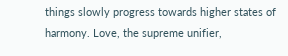things slowly progress towards higher states of harmony. Love, the supreme unifier,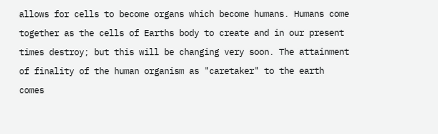allows for cells to become organs which become humans. Humans come together as the cells of Earths body to create and in our present times destroy; but this will be changing very soon. The attainment of finality of the human organism as "caretaker" to the earth comes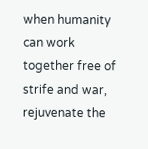when humanity can work together free of strife and war, rejuvenate the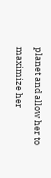planet and allow her to maximize her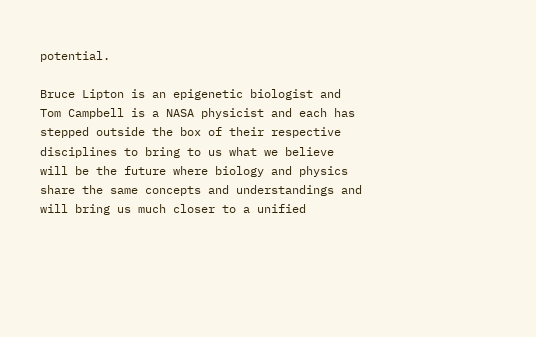potential.

Bruce Lipton is an epigenetic biologist and Tom Campbell is a NASA physicist and each has stepped outside the box of their respective disciplines to bring to us what we believe will be the future where biology and physics share the same concepts and understandings and will bring us much closer to a unified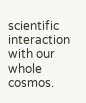scientific interaction with our whole cosmos.